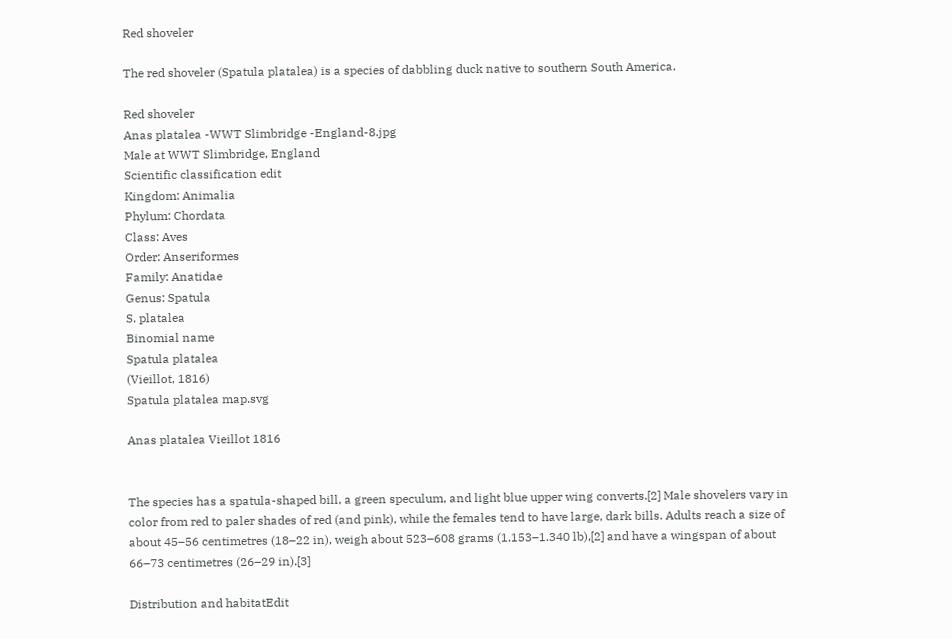Red shoveler

The red shoveler (Spatula platalea) is a species of dabbling duck native to southern South America.

Red shoveler
Anas platalea -WWT Slimbridge -England-8.jpg
Male at WWT Slimbridge, England
Scientific classification edit
Kingdom: Animalia
Phylum: Chordata
Class: Aves
Order: Anseriformes
Family: Anatidae
Genus: Spatula
S. platalea
Binomial name
Spatula platalea
(Vieillot, 1816)
Spatula platalea map.svg

Anas platalea Vieillot 1816


The species has a spatula-shaped bill, a green speculum, and light blue upper wing converts.[2] Male shovelers vary in color from red to paler shades of red (and pink), while the females tend to have large, dark bills. Adults reach a size of about 45–56 centimetres (18–22 in), weigh about 523–608 grams (1.153–1.340 lb),[2] and have a wingspan of about 66–73 centimetres (26–29 in).[3]

Distribution and habitatEdit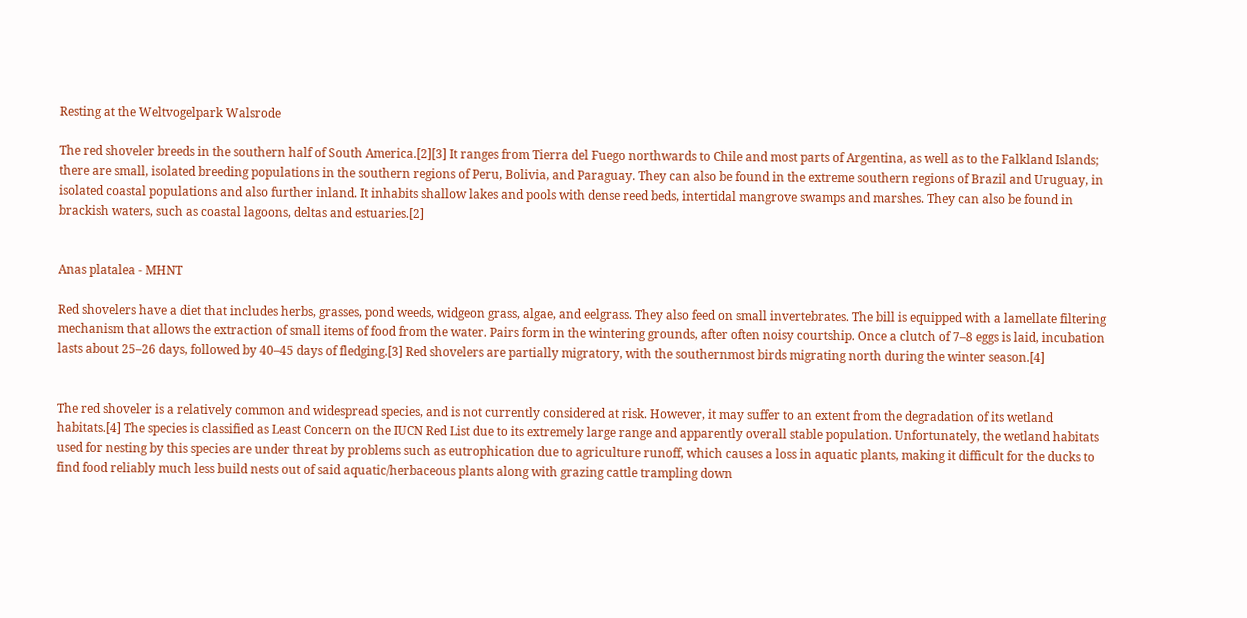Resting at the Weltvogelpark Walsrode

The red shoveler breeds in the southern half of South America.[2][3] It ranges from Tierra del Fuego northwards to Chile and most parts of Argentina, as well as to the Falkland Islands; there are small, isolated breeding populations in the southern regions of Peru, Bolivia, and Paraguay. They can also be found in the extreme southern regions of Brazil and Uruguay, in isolated coastal populations and also further inland. It inhabits shallow lakes and pools with dense reed beds, intertidal mangrove swamps and marshes. They can also be found in brackish waters, such as coastal lagoons, deltas and estuaries.[2]


Anas platalea - MHNT

Red shovelers have a diet that includes herbs, grasses, pond weeds, widgeon grass, algae, and eelgrass. They also feed on small invertebrates. The bill is equipped with a lamellate filtering mechanism that allows the extraction of small items of food from the water. Pairs form in the wintering grounds, after often noisy courtship. Once a clutch of 7–8 eggs is laid, incubation lasts about 25–26 days, followed by 40–45 days of fledging.[3] Red shovelers are partially migratory, with the southernmost birds migrating north during the winter season.[4]


The red shoveler is a relatively common and widespread species, and is not currently considered at risk. However, it may suffer to an extent from the degradation of its wetland habitats.[4] The species is classified as Least Concern on the IUCN Red List due to its extremely large range and apparently overall stable population. Unfortunately, the wetland habitats used for nesting by this species are under threat by problems such as eutrophication due to agriculture runoff, which causes a loss in aquatic plants, making it difficult for the ducks to find food reliably much less build nests out of said aquatic/herbaceous plants along with grazing cattle trampling down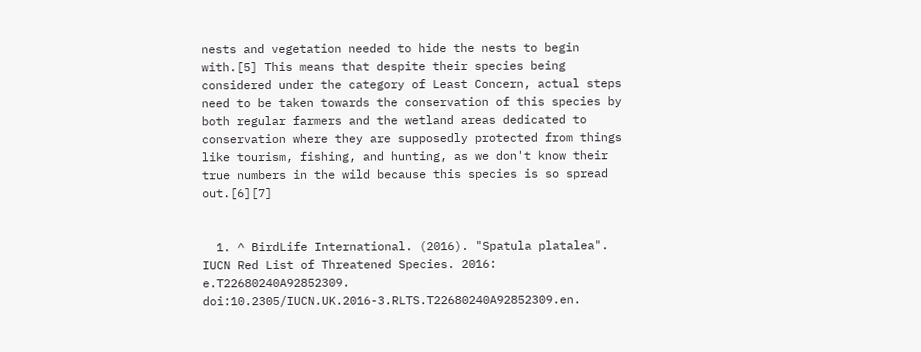nests and vegetation needed to hide the nests to begin with.[5] This means that despite their species being considered under the category of Least Concern, actual steps need to be taken towards the conservation of this species by both regular farmers and the wetland areas dedicated to conservation where they are supposedly protected from things like tourism, fishing, and hunting, as we don't know their true numbers in the wild because this species is so spread out.[6][7]


  1. ^ BirdLife International. (2016). "Spatula platalea". IUCN Red List of Threatened Species. 2016: e.T22680240A92852309. doi:10.2305/IUCN.UK.2016-3.RLTS.T22680240A92852309.en.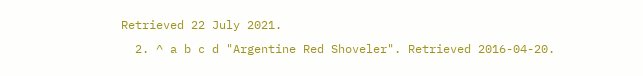Retrieved 22 July 2021.
  2. ^ a b c d "Argentine Red Shoveler". Retrieved 2016-04-20.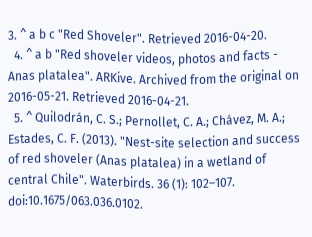3. ^ a b c "Red Shoveler". Retrieved 2016-04-20.
  4. ^ a b "Red shoveler videos, photos and facts - Anas platalea". ARKive. Archived from the original on 2016-05-21. Retrieved 2016-04-21.
  5. ^ Quilodrán, C. S.; Pernollet, C. A.; Chávez, M. A.; Estades, C. F. (2013). "Nest-site selection and success of red shoveler (Anas platalea) in a wetland of central Chile". Waterbirds. 36 (1): 102–107. doi:10.1675/063.036.0102.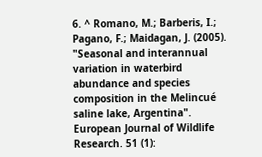6. ^ Romano, M.; Barberis, I.; Pagano, F.; Maidagan, J. (2005). "Seasonal and interannual variation in waterbird abundance and species composition in the Melincué saline lake, Argentina". European Journal of Wildlife Research. 51 (1):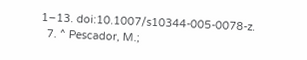1–13. doi:10.1007/s10344-005-0078-z.
  7. ^ Pescador, M.;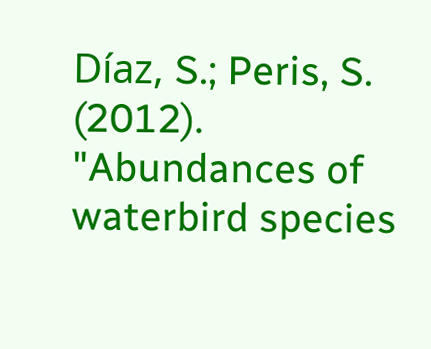Díaz, S.; Peris, S. (2012). "Abundances of waterbird species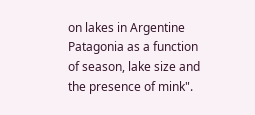on lakes in Argentine Patagonia as a function of season, lake size and the presence of mink".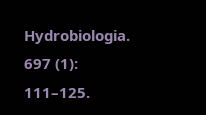Hydrobiologia. 697 (1): 111–125.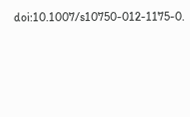doi:10.1007/s10750-012-1175-0.